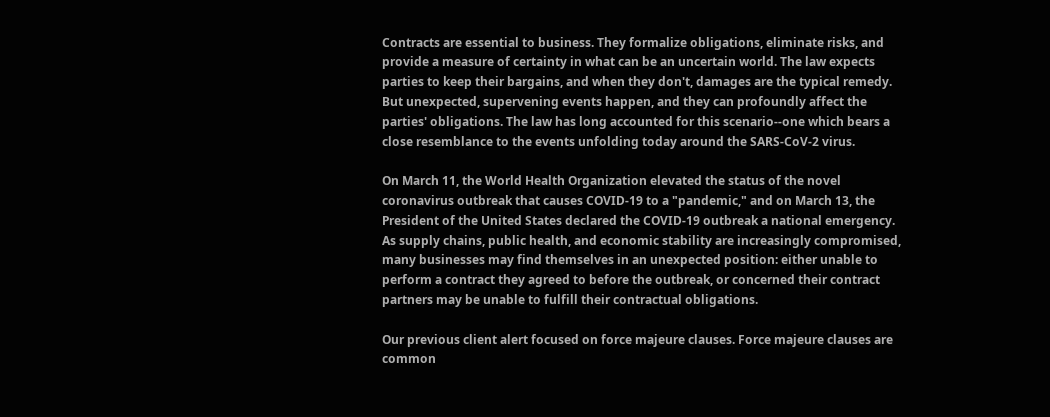Contracts are essential to business. They formalize obligations, eliminate risks, and provide a measure of certainty in what can be an uncertain world. The law expects parties to keep their bargains, and when they don't, damages are the typical remedy. But unexpected, supervening events happen, and they can profoundly affect the parties' obligations. The law has long accounted for this scenario--one which bears a close resemblance to the events unfolding today around the SARS-CoV-2 virus.

On March 11, the World Health Organization elevated the status of the novel coronavirus outbreak that causes COVID-19 to a "pandemic," and on March 13, the President of the United States declared the COVID-19 outbreak a national emergency. As supply chains, public health, and economic stability are increasingly compromised, many businesses may find themselves in an unexpected position: either unable to perform a contract they agreed to before the outbreak, or concerned their contract partners may be unable to fulfill their contractual obligations.

Our previous client alert focused on force majeure clauses. Force majeure clauses are common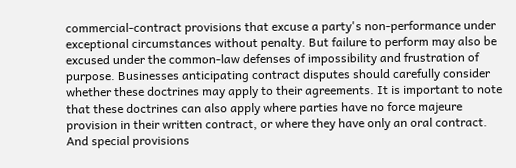commercial-contract provisions that excuse a party's non-performance under exceptional circumstances without penalty. But failure to perform may also be excused under the common-law defenses of impossibility and frustration of purpose. Businesses anticipating contract disputes should carefully consider whether these doctrines may apply to their agreements. It is important to note that these doctrines can also apply where parties have no force majeure provision in their written contract, or where they have only an oral contract. And special provisions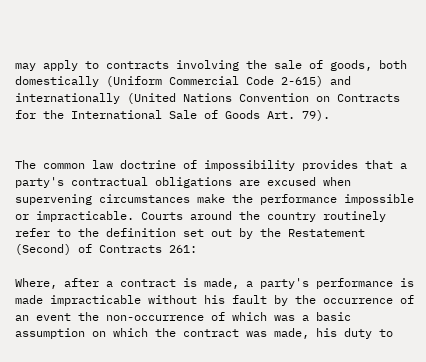may apply to contracts involving the sale of goods, both domestically (Uniform Commercial Code 2-615) and internationally (United Nations Convention on Contracts for the International Sale of Goods Art. 79).


The common law doctrine of impossibility provides that a party's contractual obligations are excused when supervening circumstances make the performance impossible or impracticable. Courts around the country routinely refer to the definition set out by the Restatement (Second) of Contracts 261:

Where, after a contract is made, a party's performance is made impracticable without his fault by the occurrence of an event the non-occurrence of which was a basic assumption on which the contract was made, his duty to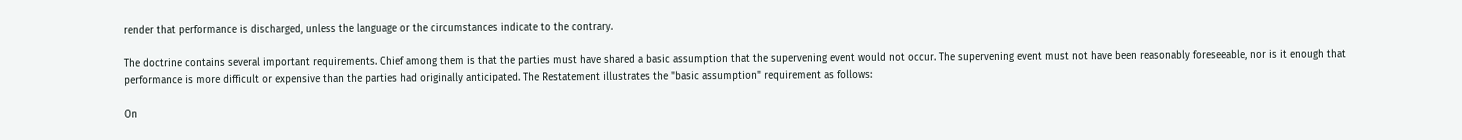render that performance is discharged, unless the language or the circumstances indicate to the contrary.

The doctrine contains several important requirements. Chief among them is that the parties must have shared a basic assumption that the supervening event would not occur. The supervening event must not have been reasonably foreseeable, nor is it enough that performance is more difficult or expensive than the parties had originally anticipated. The Restatement illustrates the "basic assumption" requirement as follows:

On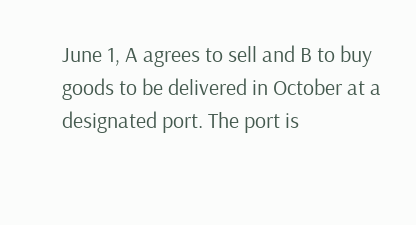June 1, A agrees to sell and B to buy goods to be delivered in October at a designated port. The port is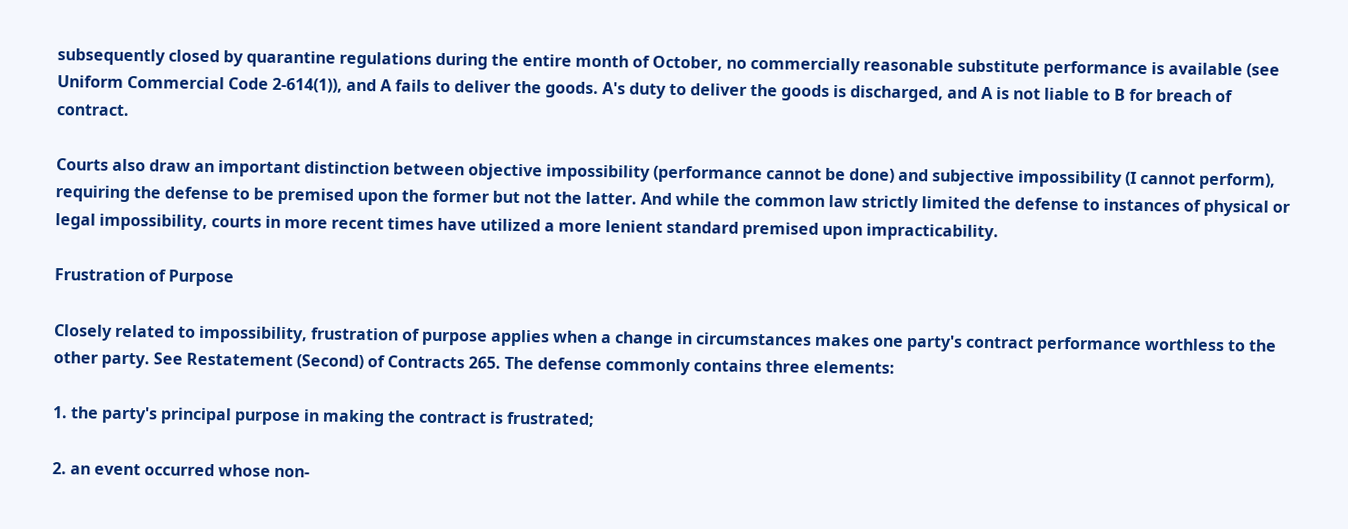subsequently closed by quarantine regulations during the entire month of October, no commercially reasonable substitute performance is available (see Uniform Commercial Code 2-614(1)), and A fails to deliver the goods. A's duty to deliver the goods is discharged, and A is not liable to B for breach of contract.

Courts also draw an important distinction between objective impossibility (performance cannot be done) and subjective impossibility (I cannot perform), requiring the defense to be premised upon the former but not the latter. And while the common law strictly limited the defense to instances of physical or legal impossibility, courts in more recent times have utilized a more lenient standard premised upon impracticability.

Frustration of Purpose

Closely related to impossibility, frustration of purpose applies when a change in circumstances makes one party's contract performance worthless to the other party. See Restatement (Second) of Contracts 265. The defense commonly contains three elements:

1. the party's principal purpose in making the contract is frustrated;

2. an event occurred whose non-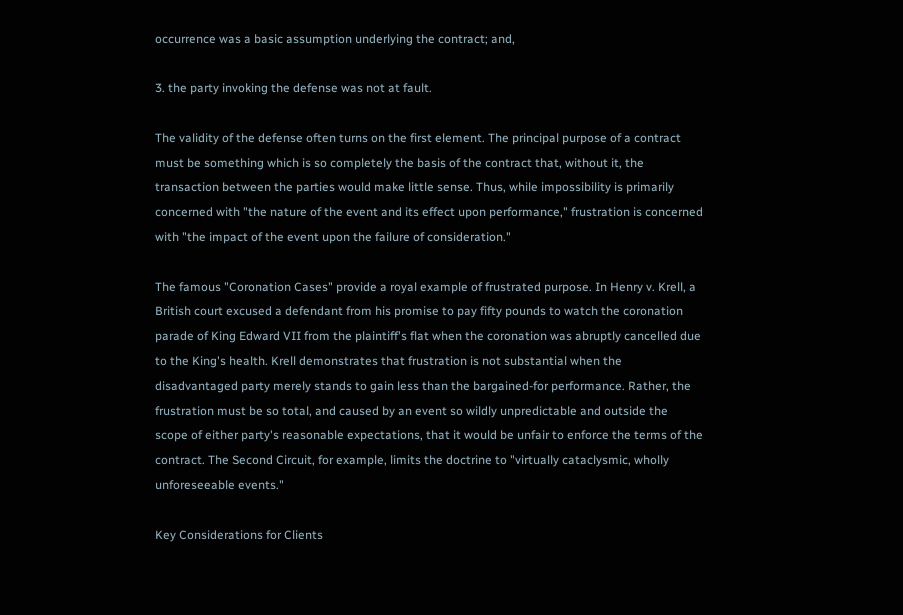occurrence was a basic assumption underlying the contract; and,

3. the party invoking the defense was not at fault.

The validity of the defense often turns on the first element. The principal purpose of a contract must be something which is so completely the basis of the contract that, without it, the transaction between the parties would make little sense. Thus, while impossibility is primarily concerned with "the nature of the event and its effect upon performance," frustration is concerned with "the impact of the event upon the failure of consideration."

The famous "Coronation Cases" provide a royal example of frustrated purpose. In Henry v. Krell, a British court excused a defendant from his promise to pay fifty pounds to watch the coronation parade of King Edward VII from the plaintiff's flat when the coronation was abruptly cancelled due to the King's health. Krell demonstrates that frustration is not substantial when the disadvantaged party merely stands to gain less than the bargained-for performance. Rather, the frustration must be so total, and caused by an event so wildly unpredictable and outside the scope of either party's reasonable expectations, that it would be unfair to enforce the terms of the contract. The Second Circuit, for example, limits the doctrine to "virtually cataclysmic, wholly unforeseeable events."

Key Considerations for Clients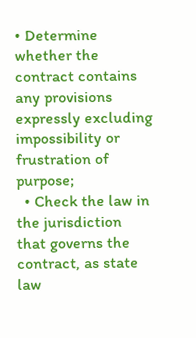• Determine whether the contract contains any provisions expressly excluding impossibility or frustration of purpose;
  • Check the law in the jurisdiction that governs the contract, as state law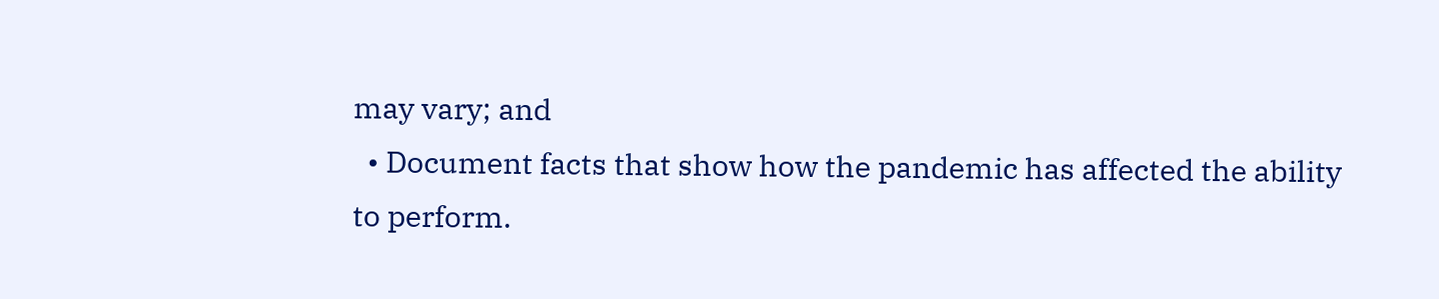may vary; and
  • Document facts that show how the pandemic has affected the ability to perform.